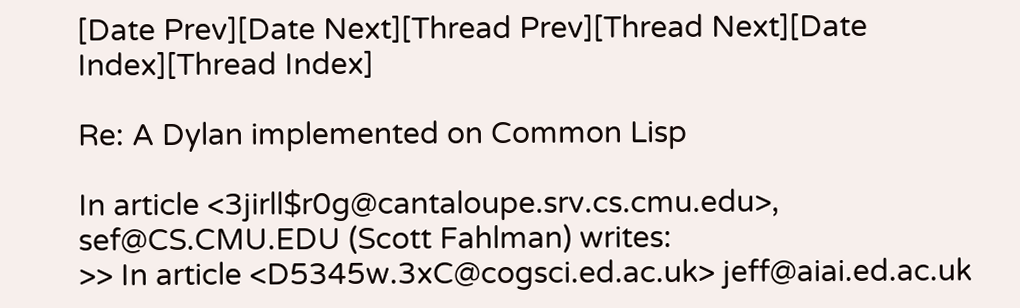[Date Prev][Date Next][Thread Prev][Thread Next][Date Index][Thread Index]

Re: A Dylan implemented on Common Lisp

In article <3jirll$r0g@cantaloupe.srv.cs.cmu.edu>, sef@CS.CMU.EDU (Scott Fahlman) writes:
>> In article <D5345w.3xC@cogsci.ed.ac.uk> jeff@aiai.ed.ac.uk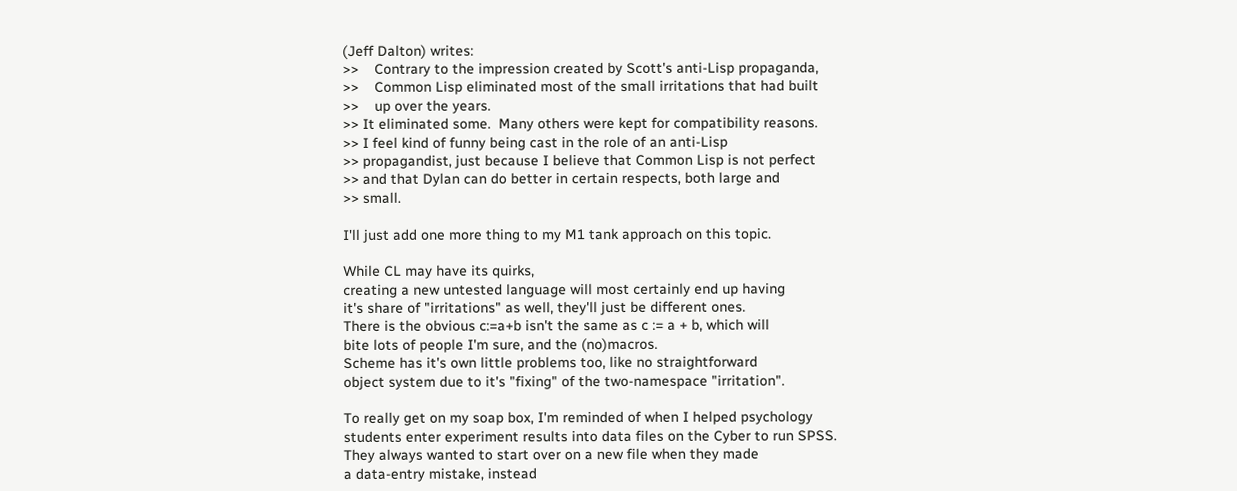(Jeff Dalton) writes:
>>    Contrary to the impression created by Scott's anti-Lisp propaganda,
>>    Common Lisp eliminated most of the small irritations that had built
>>    up over the years.
>> It eliminated some.  Many others were kept for compatibility reasons.
>> I feel kind of funny being cast in the role of an anti-Lisp
>> propagandist, just because I believe that Common Lisp is not perfect
>> and that Dylan can do better in certain respects, both large and
>> small.

I'll just add one more thing to my M1 tank approach on this topic.

While CL may have its quirks,
creating a new untested language will most certainly end up having
it's share of "irritations" as well, they'll just be different ones.
There is the obvious c:=a+b isn't the same as c := a + b, which will
bite lots of people I'm sure, and the (no)macros.
Scheme has it's own little problems too, like no straightforward
object system due to it's "fixing" of the two-namespace "irritation".

To really get on my soap box, I'm reminded of when I helped psychology
students enter experiment results into data files on the Cyber to run SPSS.
They always wanted to start over on a new file when they made
a data-entry mistake, instead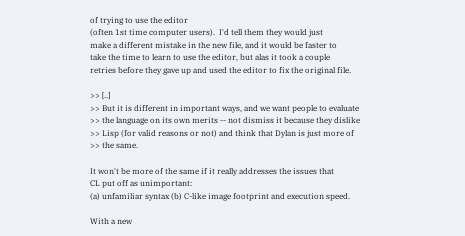of trying to use the editor
(often 1st time computer users).  I'd tell them they would just
make a different mistake in the new file, and it would be faster to
take the time to learn to use the editor, but alas it took a couple
retries before they gave up and used the editor to fix the original file.

>> [..]
>> But it is different in important ways, and we want people to evaluate
>> the language on its own merits -- not dismiss it because they dislike
>> Lisp (for valid reasons or not) and think that Dylan is just more of
>> the same.

It won't be more of the same if it really addresses the issues that
CL put off as unimportant:
(a) unfamiliar syntax (b) C-like image footprint and execution speed.

With a new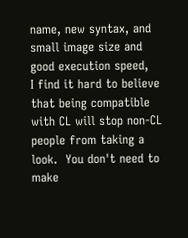name, new syntax, and small image size and good execution speed,
I find it hard to believe that being compatible with CL will stop non-CL
people from taking a look.  You don't need to make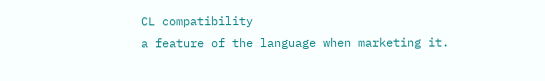CL compatibility
a feature of the language when marketing it.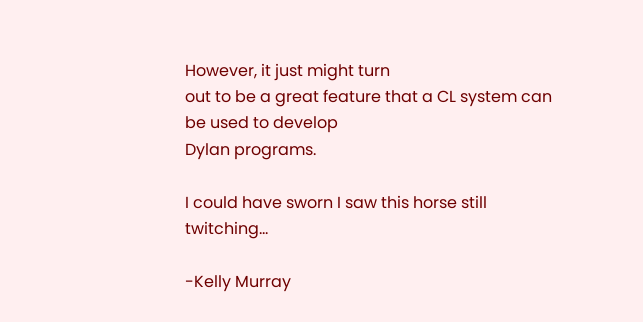However, it just might turn
out to be a great feature that a CL system can be used to develop
Dylan programs.

I could have sworn I saw this horse still twitching...

-Kelly Murray